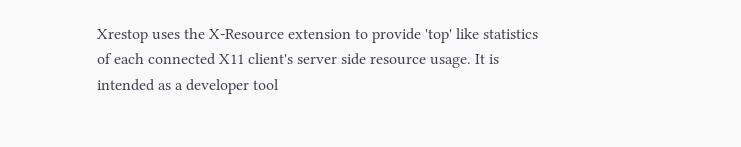Xrestop uses the X-Resource extension to provide 'top' like statistics of each connected X11 client's server side resource usage. It is intended as a developer tool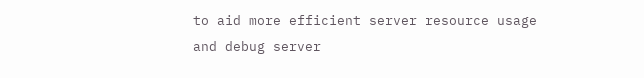to aid more efficient server resource usage and debug server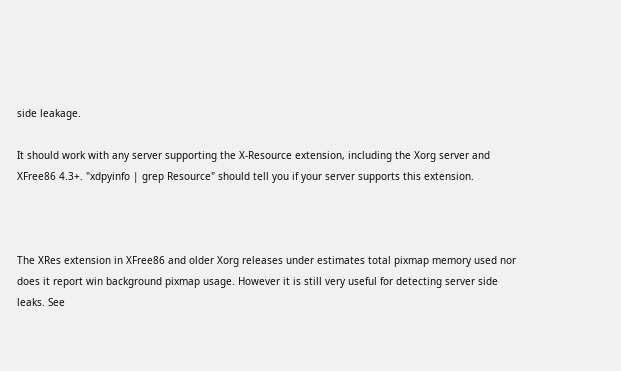side leakage.

It should work with any server supporting the X-Resource extension, including the Xorg server and XFree86 4.3+. "xdpyinfo | grep Resource" should tell you if your server supports this extension.



The XRes extension in XFree86 and older Xorg releases under estimates total pixmap memory used nor does it report win background pixmap usage. However it is still very useful for detecting server side leaks. See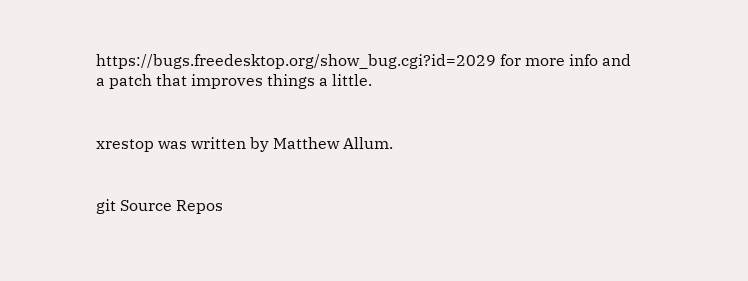https://bugs.freedesktop.org/show_bug.cgi?id=2029 for more info and a patch that improves things a little.


xrestop was written by Matthew Allum.


git Source Repos